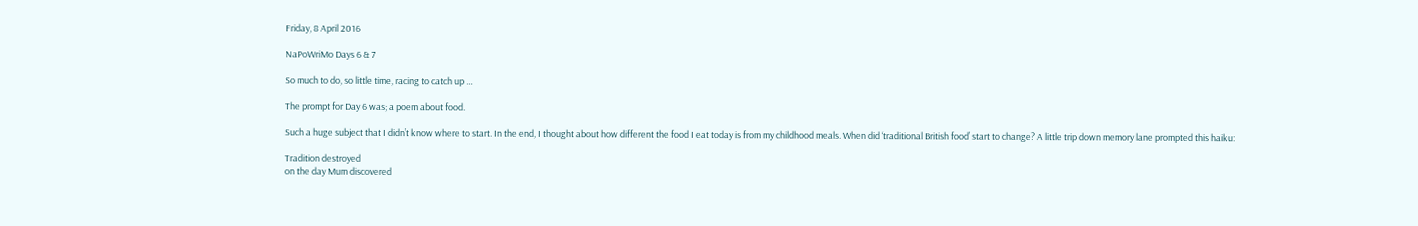Friday, 8 April 2016

NaPoWriMo Days 6 & 7

So much to do, so little time, racing to catch up …

The prompt for Day 6 was; a poem about food.

Such a huge subject that I didn’t know where to start. In the end, I thought about how different the food I eat today is from my childhood meals. When did ‘traditional British food’ start to change? A little trip down memory lane prompted this haiku:

Tradition destroyed
on the day Mum discovered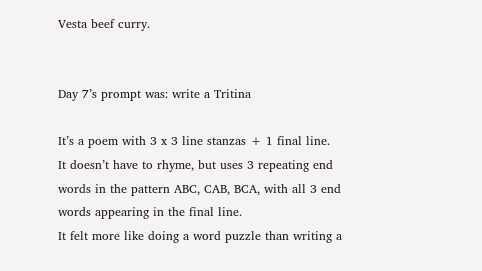Vesta beef curry.


Day 7’s prompt was: write a Tritina

It’s a poem with 3 x 3 line stanzas + 1 final line.
It doesn’t have to rhyme, but uses 3 repeating end words in the pattern ABC, CAB, BCA, with all 3 end words appearing in the final line.
It felt more like doing a word puzzle than writing a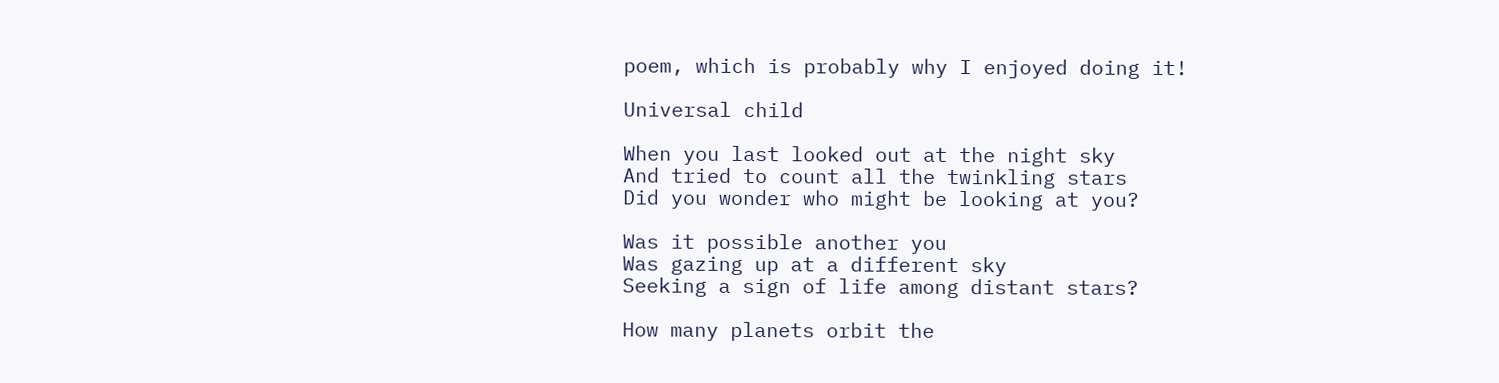poem, which is probably why I enjoyed doing it!

Universal child

When you last looked out at the night sky
And tried to count all the twinkling stars
Did you wonder who might be looking at you?

Was it possible another you
Was gazing up at a different sky
Seeking a sign of life among distant stars?

How many planets orbit the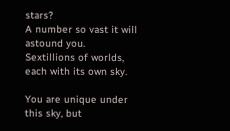stars?
A number so vast it will astound you.
Sextillions of worlds, each with its own sky.

You are unique under this sky, but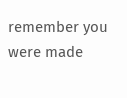remember you were made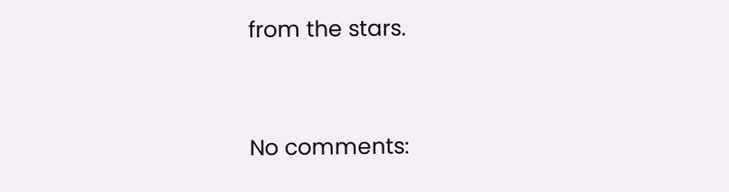from the stars.


No comments: